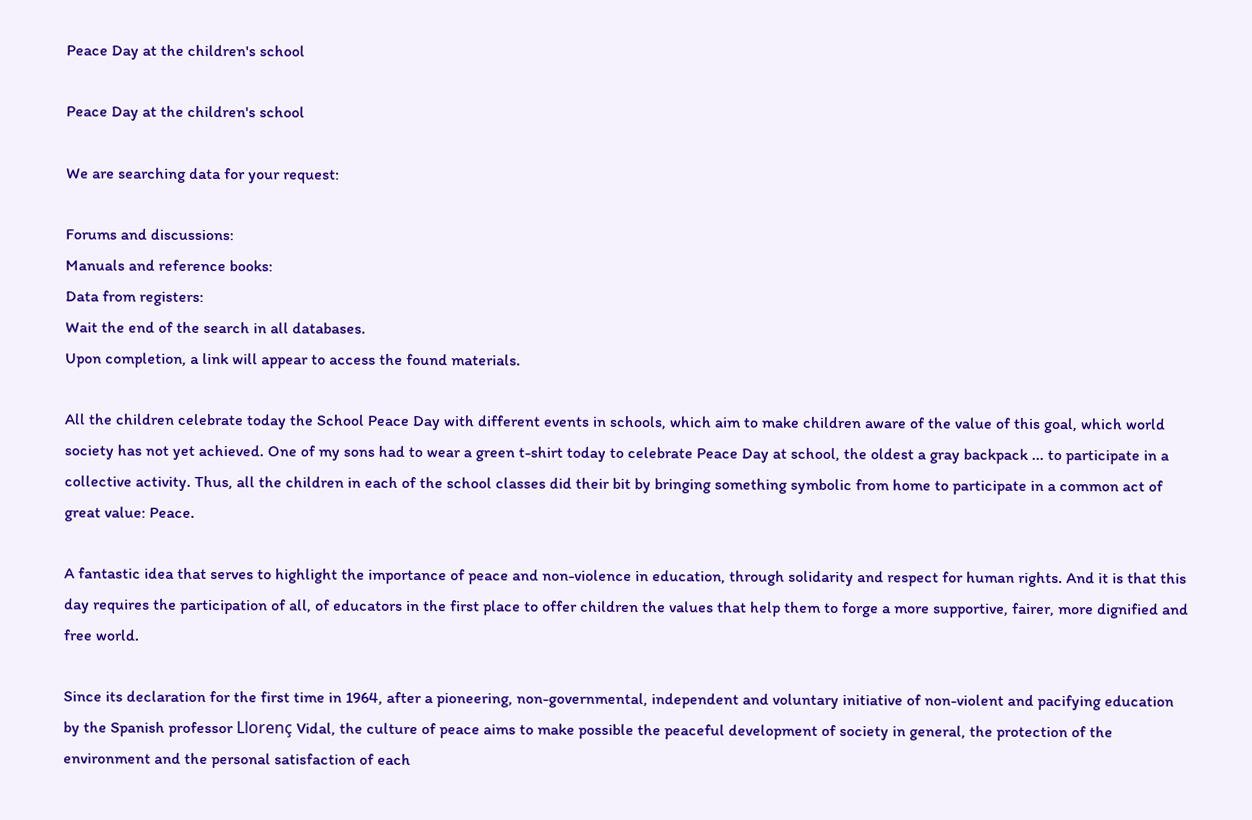Peace Day at the children's school

Peace Day at the children's school

We are searching data for your request:

Forums and discussions:
Manuals and reference books:
Data from registers:
Wait the end of the search in all databases.
Upon completion, a link will appear to access the found materials.

All the children celebrate today the School Peace Day with different events in schools, which aim to make children aware of the value of this goal, which world society has not yet achieved. One of my sons had to wear a green t-shirt today to celebrate Peace Day at school, the oldest a gray backpack ... to participate in a collective activity. Thus, all the children in each of the school classes did their bit by bringing something symbolic from home to participate in a common act of great value: Peace.

A fantastic idea that serves to highlight the importance of peace and non-violence in education, through solidarity and respect for human rights. And it is that this day requires the participation of all, of educators in the first place to offer children the values that help them to forge a more supportive, fairer, more dignified and free world.

Since its declaration for the first time in 1964, after a pioneering, non-governmental, independent and voluntary initiative of non-violent and pacifying education by the Spanish professor Llorenç Vidal, the culture of peace aims to make possible the peaceful development of society in general, the protection of the environment and the personal satisfaction of each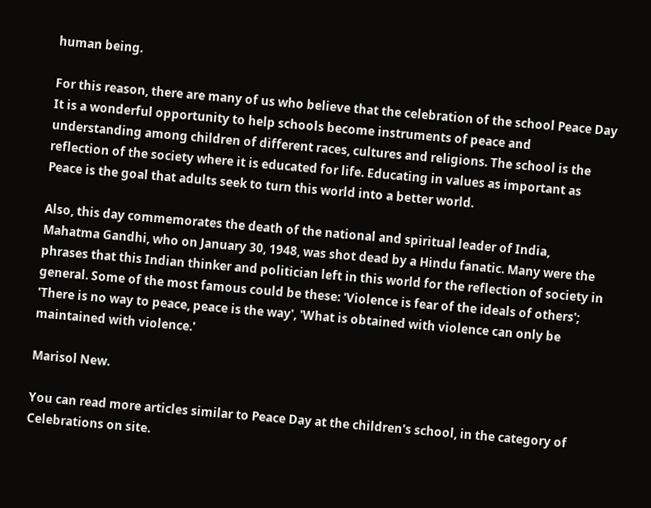human being.

For this reason, there are many of us who believe that the celebration of the school Peace Day It is a wonderful opportunity to help schools become instruments of peace and understanding among children of different races, cultures and religions. The school is the reflection of the society where it is educated for life. Educating in values as important as Peace is the goal that adults seek to turn this world into a better world.

Also, this day commemorates the death of the national and spiritual leader of India, Mahatma Gandhi, who on January 30, 1948, was shot dead by a Hindu fanatic. Many were the phrases that this Indian thinker and politician left in this world for the reflection of society in general. Some of the most famous could be these: 'Violence is fear of the ideals of others'; 'There is no way to peace, peace is the way', 'What is obtained with violence can only be maintained with violence.'

Marisol New.

You can read more articles similar to Peace Day at the children's school, in the category of Celebrations on site.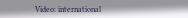Video: international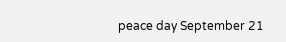peace day September 21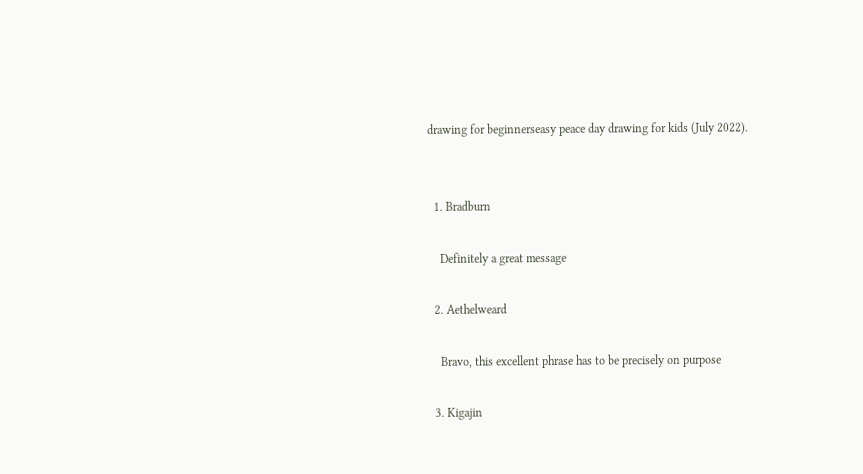drawing for beginnerseasy peace day drawing for kids (July 2022).


  1. Bradburn

    Definitely a great message

  2. Aethelweard

    Bravo, this excellent phrase has to be precisely on purpose

  3. Kigajin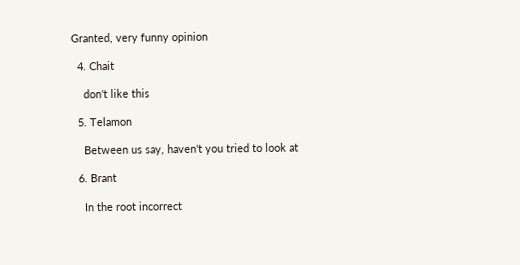Granted, very funny opinion

  4. Chait

    don't like this

  5. Telamon

    Between us say, haven't you tried to look at

  6. Brant

    In the root incorrect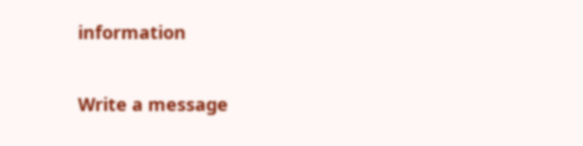information

Write a message